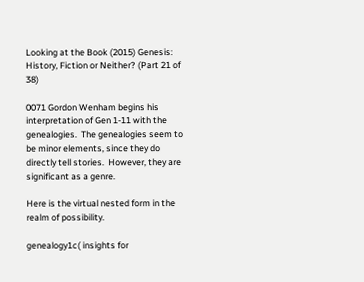Looking at the Book (2015) Genesis: History, Fiction or Neither? (Part 21 of 38)

0071 Gordon Wenham begins his interpretation of Gen 1-11 with the genealogies.  The genealogies seem to be minor elements, since they do directly tell stories.  However, they are significant as a genre.

Here is the virtual nested form in the realm of possibility.

genealogy1c( insights for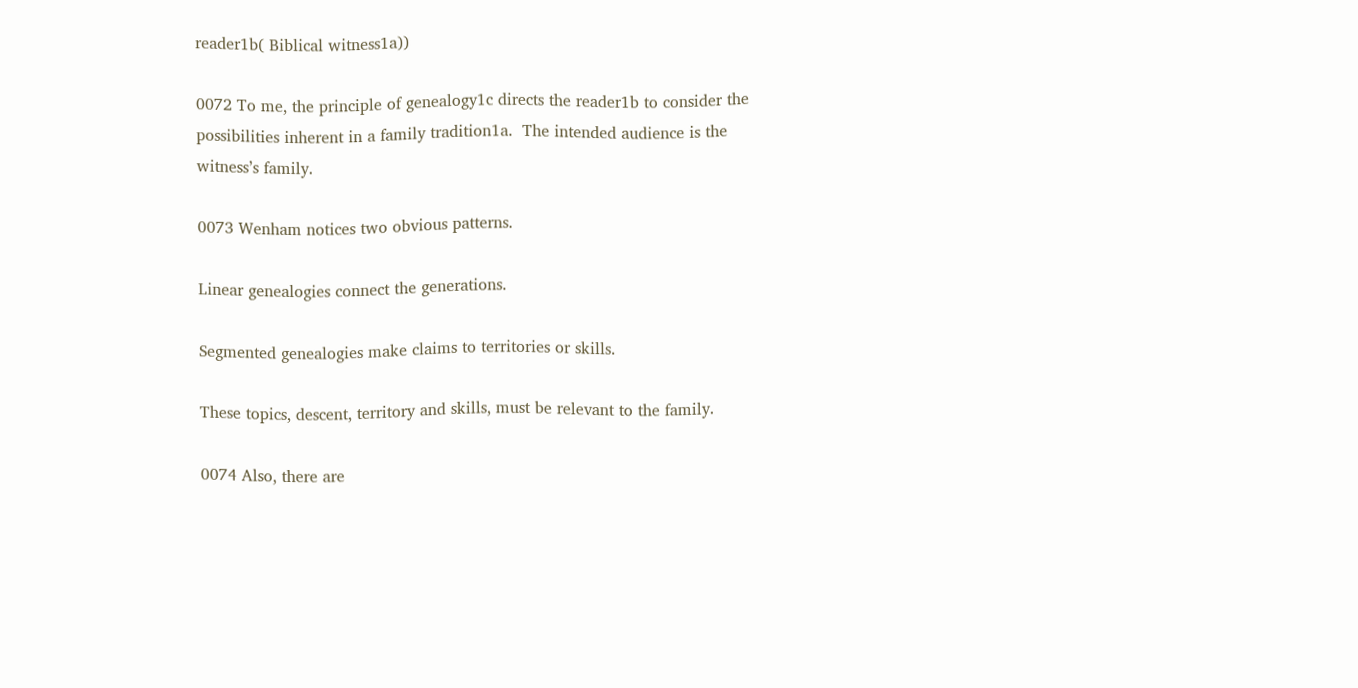reader1b( Biblical witness1a))

0072 To me, the principle of genealogy1c directs the reader1b to consider the possibilities inherent in a family tradition1a.  The intended audience is the witness’s family.

0073 Wenham notices two obvious patterns.

Linear genealogies connect the generations.

Segmented genealogies make claims to territories or skills.

These topics, descent, territory and skills, must be relevant to the family.

0074 Also, there are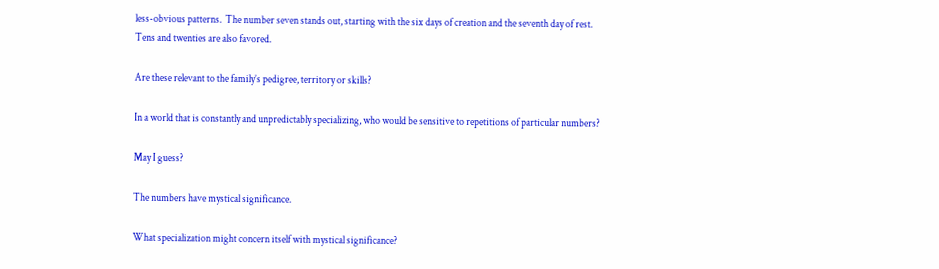less-obvious patterns.  The number seven stands out, starting with the six days of creation and the seventh day of rest.  Tens and twenties are also favored.

Are these relevant to the family’s pedigree, territory or skills?

In a world that is constantly and unpredictably specializing, who would be sensitive to repetitions of particular numbers?

May I guess?

The numbers have mystical significance.

What specialization might concern itself with mystical significance?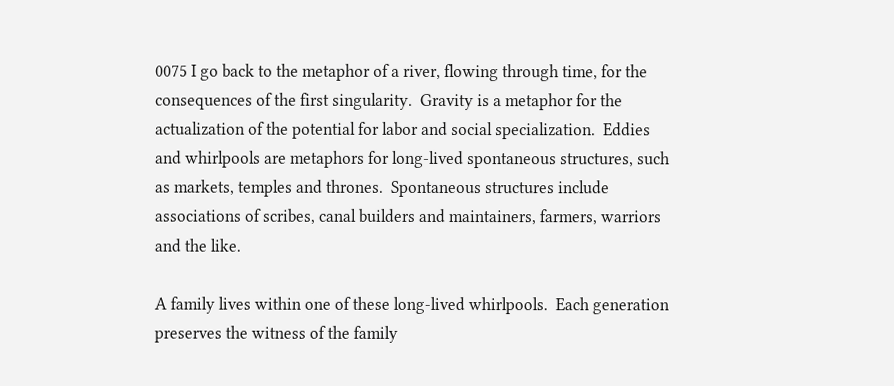0075 I go back to the metaphor of a river, flowing through time, for the consequences of the first singularity.  Gravity is a metaphor for the actualization of the potential for labor and social specialization.  Eddies and whirlpools are metaphors for long-lived spontaneous structures, such as markets, temples and thrones.  Spontaneous structures include associations of scribes, canal builders and maintainers, farmers, warriors and the like.

A family lives within one of these long-lived whirlpools.  Each generation preserves the witness of the family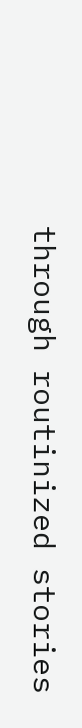through routinized stories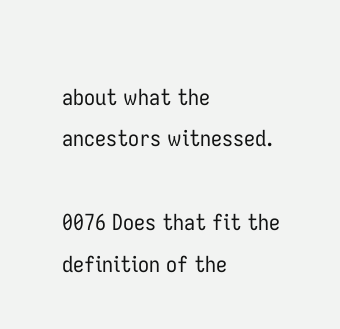about what the ancestors witnessed.

0076 Does that fit the definition of the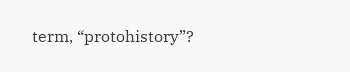term, “protohistory”?